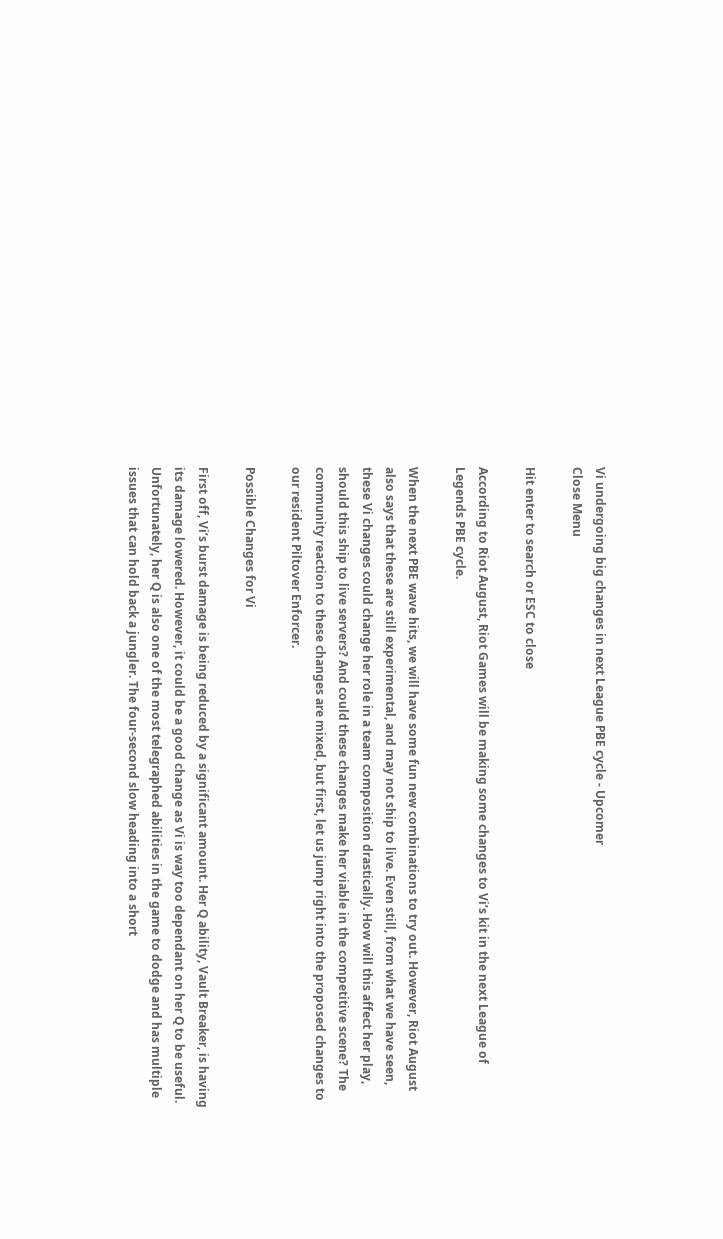Vi undergoing big changes in next League PBE cycle - Upcomer
Close Menu

Hit enter to search or ESC to close

According to Riot August, Riot Games will be making some changes to Vi’s kit in the next League of Legends PBE cycle.

When the next PBE wave hits, we will have some fun new combinations to try out. However, Riot August also says that these are still experimental, and may not ship to live. Even still, from what we have seen, these Vi changes could change her role in a team composition drastically. How will this affect her play, should this ship to live servers? And could these changes make her viable in the competitive scene? The community reaction to these changes are mixed, but first, let us jump right into the proposed changes to our resident Piltover Enforcer.

Possible Changes for Vi

First off, Vi’s burst damage is being reduced by a significant amount. Her Q ability, Vault Breaker, is having its damage lowered. However, it could be a good change as Vi is way too dependant on her Q to be useful. Unfortunately, her Q is also one of the most telegraphed abilities in the game to dodge and has multiple issues that can hold back a jungler. The four-second slow heading into a short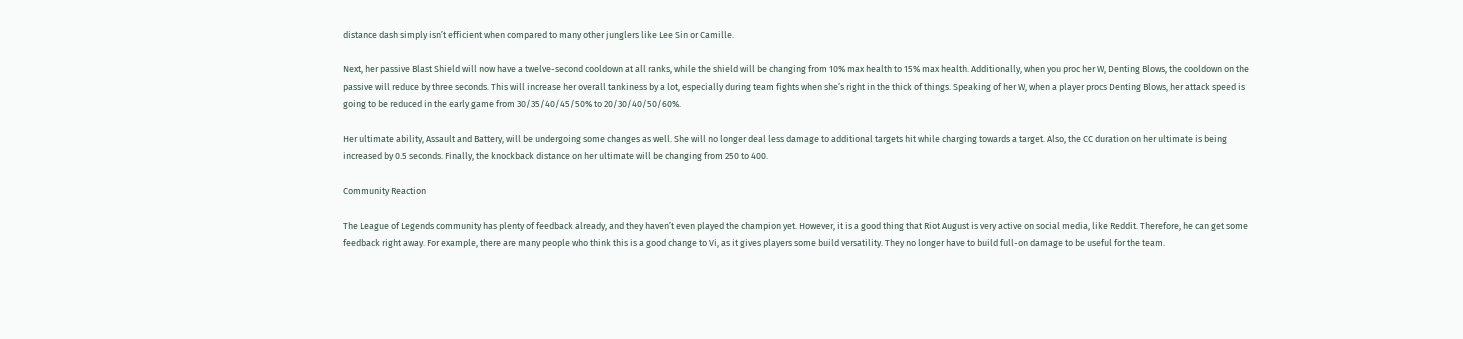distance dash simply isn’t efficient when compared to many other junglers like Lee Sin or Camille.

Next, her passive Blast Shield will now have a twelve-second cooldown at all ranks, while the shield will be changing from 10% max health to 15% max health. Additionally, when you proc her W, Denting Blows, the cooldown on the passive will reduce by three seconds. This will increase her overall tankiness by a lot, especially during team fights when she’s right in the thick of things. Speaking of her W, when a player procs Denting Blows, her attack speed is going to be reduced in the early game from 30/35/40/45/50% to 20/30/40/50/60%.

Her ultimate ability, Assault and Battery, will be undergoing some changes as well. She will no longer deal less damage to additional targets hit while charging towards a target. Also, the CC duration on her ultimate is being increased by 0.5 seconds. Finally, the knockback distance on her ultimate will be changing from 250 to 400.

Community Reaction

The League of Legends community has plenty of feedback already, and they haven’t even played the champion yet. However, it is a good thing that Riot August is very active on social media, like Reddit. Therefore, he can get some feedback right away. For example, there are many people who think this is a good change to Vi, as it gives players some build versatility. They no longer have to build full-on damage to be useful for the team.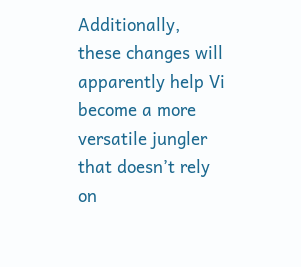Additionally, these changes will apparently help Vi become a more versatile jungler that doesn’t rely on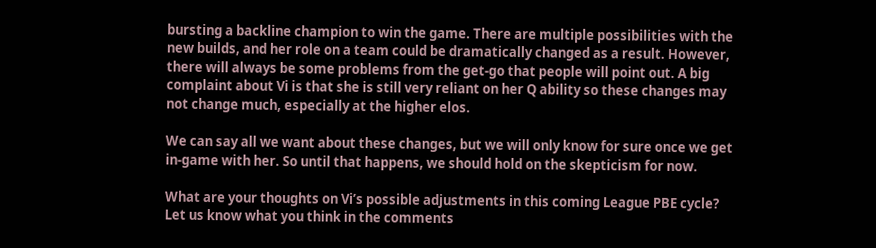bursting a backline champion to win the game. There are multiple possibilities with the new builds, and her role on a team could be dramatically changed as a result. However, there will always be some problems from the get-go that people will point out. A big complaint about Vi is that she is still very reliant on her Q ability so these changes may not change much, especially at the higher elos.

We can say all we want about these changes, but we will only know for sure once we get in-game with her. So until that happens, we should hold on the skepticism for now.

What are your thoughts on Vi’s possible adjustments in this coming League PBE cycle? Let us know what you think in the comments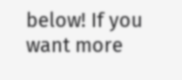below! If you want more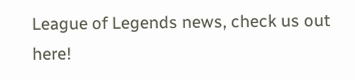League of Legends news, check us out here!